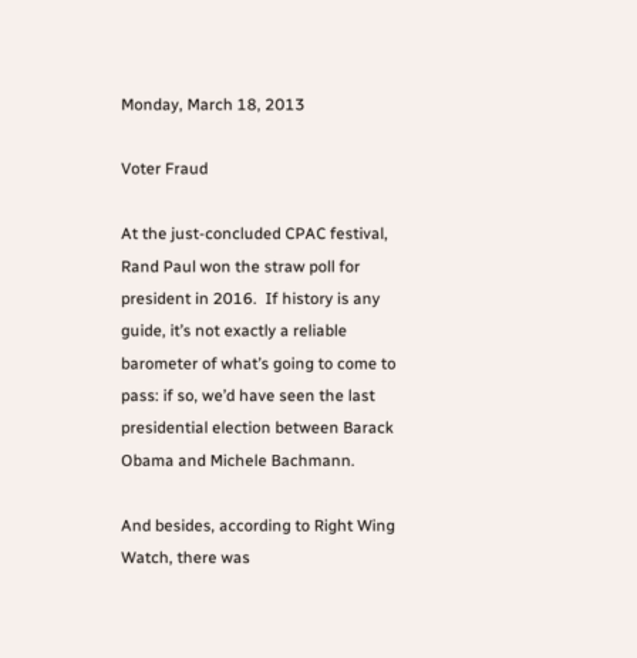Monday, March 18, 2013

Voter Fraud

At the just-concluded CPAC festival, Rand Paul won the straw poll for president in 2016.  If history is any guide, it’s not exactly a reliable barometer of what’s going to come to pass: if so, we’d have seen the last presidential election between Barack Obama and Michele Bachmann.

And besides, according to Right Wing Watch, there was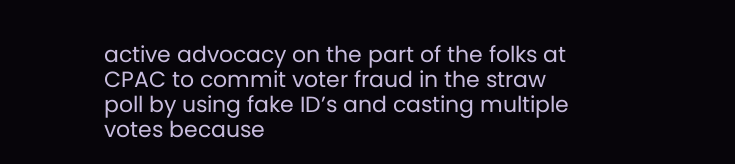active advocacy on the part of the folks at CPAC to commit voter fraud in the straw poll by using fake ID’s and casting multiple votes because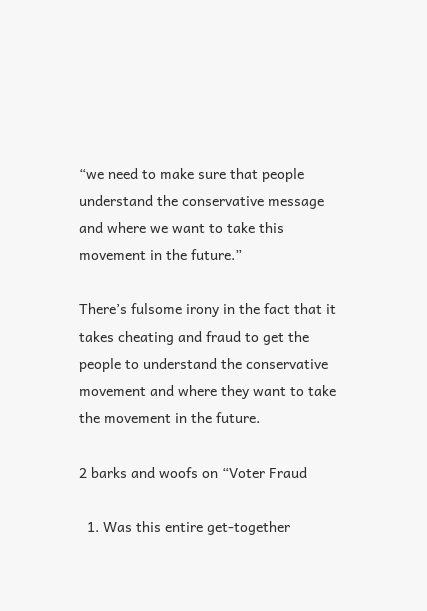“we need to make sure that people understand the conservative message and where we want to take this movement in the future.”

There’s fulsome irony in the fact that it takes cheating and fraud to get the people to understand the conservative movement and where they want to take the movement in the future.

2 barks and woofs on “Voter Fraud

  1. Was this entire get-together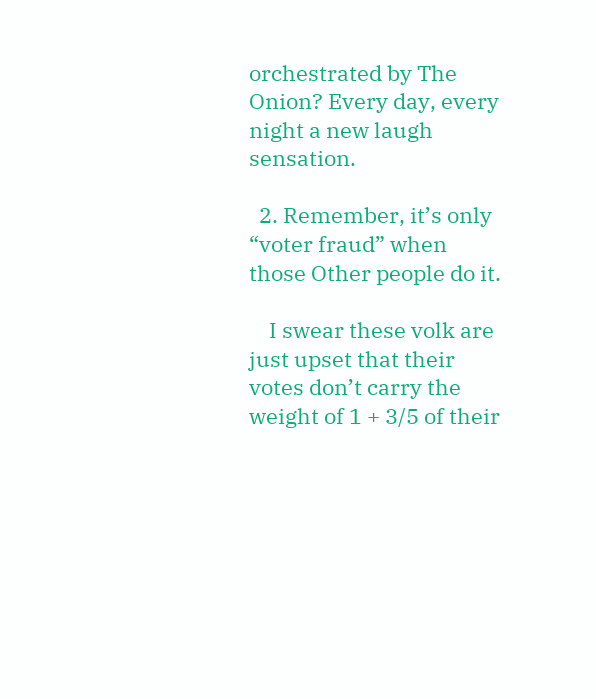orchestrated by The Onion? Every day, every night a new laugh sensation.

  2. Remember, it’s only “voter fraud” when those Other people do it.

    I swear these volk are just upset that their votes don’t carry the weight of 1 + 3/5 of their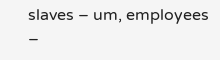slaves – um, employees –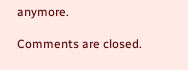anymore.

Comments are closed.